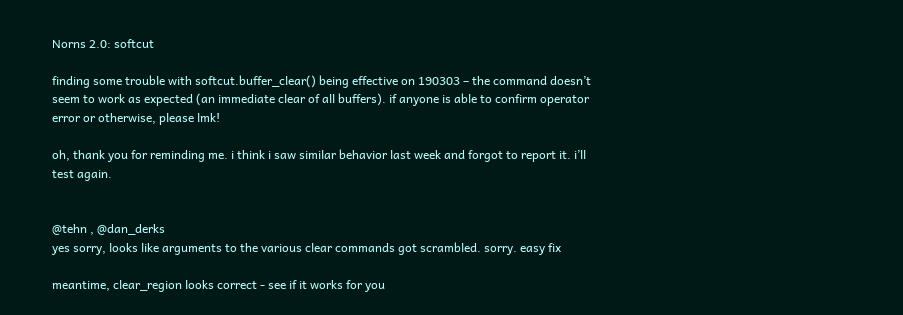Norns 2.0: softcut

finding some trouble with softcut.buffer_clear() being effective on 190303 – the command doesn’t seem to work as expected (an immediate clear of all buffers). if anyone is able to confirm operator error or otherwise, please lmk!

oh, thank you for reminding me. i think i saw similar behavior last week and forgot to report it. i’ll test again.


@tehn , @dan_derks
yes sorry, looks like arguments to the various clear commands got scrambled. sorry. easy fix

meantime, clear_region looks correct - see if it works for you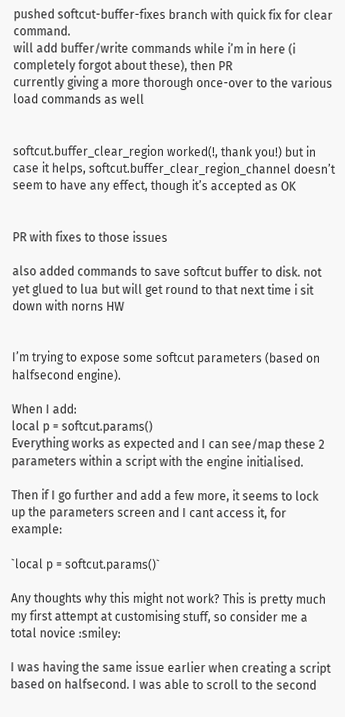pushed softcut-buffer-fixes branch with quick fix for clear command.
will add buffer/write commands while i’m in here (i completely forgot about these), then PR
currently giving a more thorough once-over to the various load commands as well


softcut.buffer_clear_region worked(!, thank you!) but in case it helps, softcut.buffer_clear_region_channel doesn’t seem to have any effect, though it’s accepted as OK


PR with fixes to those issues

also added commands to save softcut buffer to disk. not yet glued to lua but will get round to that next time i sit down with norns HW


I’m trying to expose some softcut parameters (based on halfsecond engine).

When I add:
local p = softcut.params()
Everything works as expected and I can see/map these 2 parameters within a script with the engine initialised.

Then if I go further and add a few more, it seems to lock up the parameters screen and I cant access it, for example:

`local p = softcut.params()`

Any thoughts why this might not work? This is pretty much my first attempt at customising stuff, so consider me a total novice :smiley:

I was having the same issue earlier when creating a script based on halfsecond. I was able to scroll to the second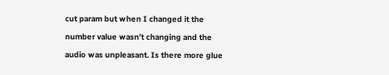cut param but when I changed it the number value wasn’t changing and the audio was unpleasant. Is there more glue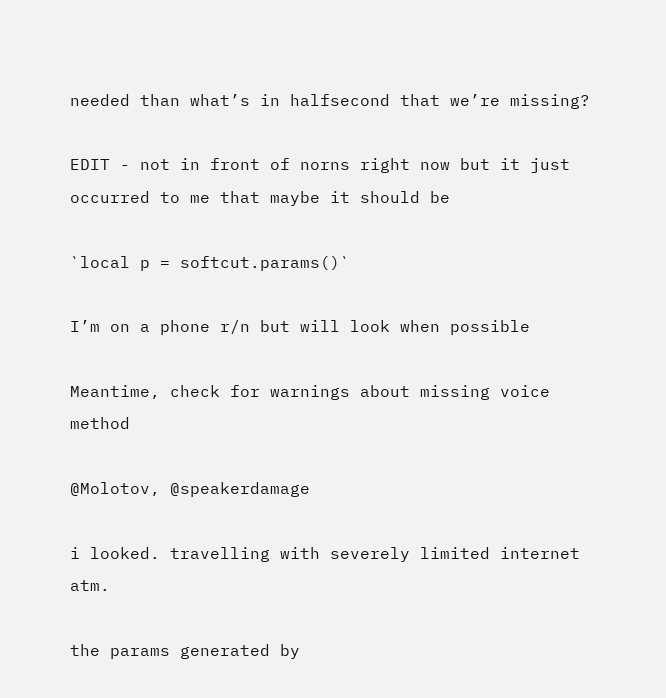needed than what’s in halfsecond that we’re missing?

EDIT - not in front of norns right now but it just occurred to me that maybe it should be

`local p = softcut.params()`

I’m on a phone r/n but will look when possible

Meantime, check for warnings about missing voice method

@Molotov, @speakerdamage

i looked. travelling with severely limited internet atm.

the params generated by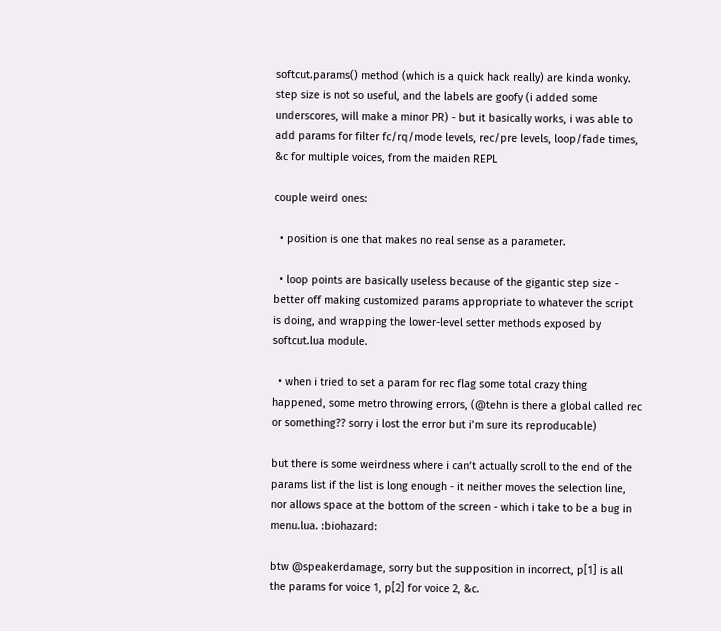softcut.params() method (which is a quick hack really) are kinda wonky. step size is not so useful, and the labels are goofy (i added some underscores, will make a minor PR) - but it basically works, i was able to add params for filter fc/rq/mode levels, rec/pre levels, loop/fade times, &c for multiple voices, from the maiden REPL

couple weird ones:

  • position is one that makes no real sense as a parameter.

  • loop points are basically useless because of the gigantic step size - better off making customized params appropriate to whatever the script is doing, and wrapping the lower-level setter methods exposed by softcut.lua module.

  • when i tried to set a param for rec flag some total crazy thing happened, some metro throwing errors, (@tehn is there a global called rec or something?? sorry i lost the error but i’m sure its reproducable)

but there is some weirdness where i can’t actually scroll to the end of the params list if the list is long enough - it neither moves the selection line, nor allows space at the bottom of the screen - which i take to be a bug in menu.lua. :biohazard:

btw @speakerdamage, sorry but the supposition in incorrect, p[1] is all the params for voice 1, p[2] for voice 2, &c.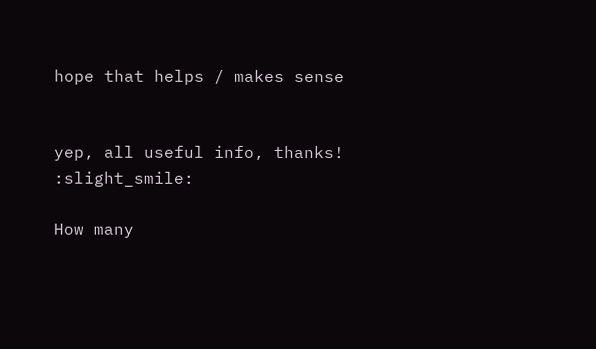hope that helps / makes sense


yep, all useful info, thanks! :slight_smile:

How many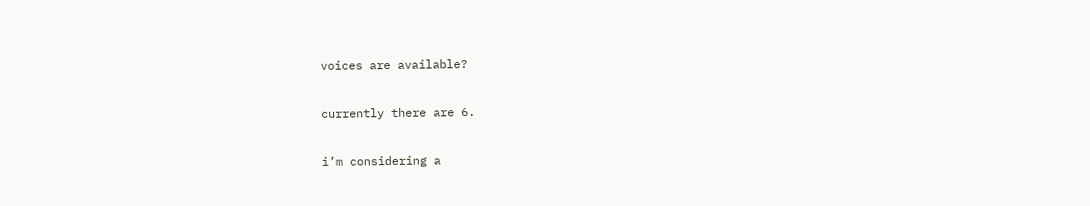voices are available?

currently there are 6.

i’m considering a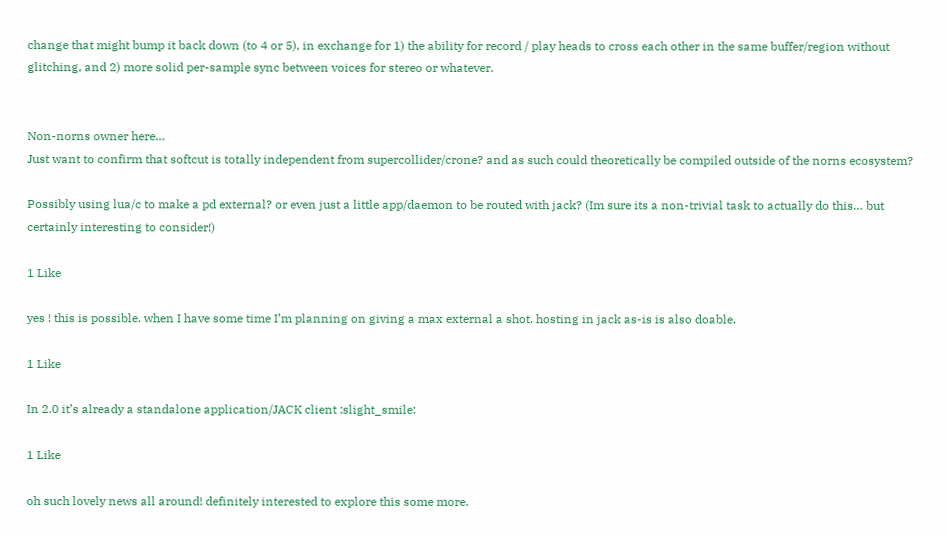change that might bump it back down (to 4 or 5), in exchange for 1) the ability for record / play heads to cross each other in the same buffer/region without glitching, and 2) more solid per-sample sync between voices for stereo or whatever.


Non-norns owner here…
Just want to confirm that softcut is totally independent from supercollider/crone? and as such could theoretically be compiled outside of the norns ecosystem?

Possibly using lua/c to make a pd external? or even just a little app/daemon to be routed with jack? (Im sure its a non-trivial task to actually do this… but certainly interesting to consider!)

1 Like

yes ! this is possible. when I have some time I’m planning on giving a max external a shot. hosting in jack as-is is also doable.

1 Like

In 2.0 it’s already a standalone application/JACK client :slight_smile:

1 Like

oh such lovely news all around! definitely interested to explore this some more.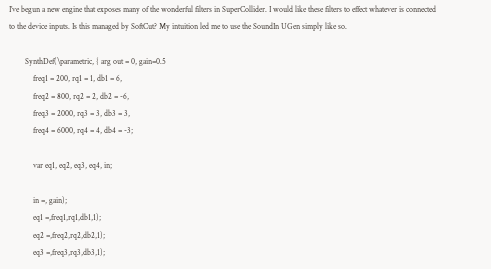I’ve begun a new engine that exposes many of the wonderful filters in SuperCollider. I would like these filters to effect whatever is connected to the device inputs. Is this managed by SoftCut? My intuition led me to use the SoundIn UGen simply like so.

        SynthDef(\parametric, { arg out = 0, gain=0.5
            freq1 = 200, rq1 = 1, db1 = 6,
            freq2 = 800, rq2 = 2, db2 = -6,
            freq3 = 2000, rq3 = 3, db3 = 3,
            freq4 = 6000, rq4 = 4, db4 = -3;

            var eq1, eq2, eq3, eq4, in;

            in =, gain);
            eq1 =,freq1,rq1,db1,1);
            eq2 =,freq2,rq2,db2,1);
            eq3 =,freq3,rq3,db3,1);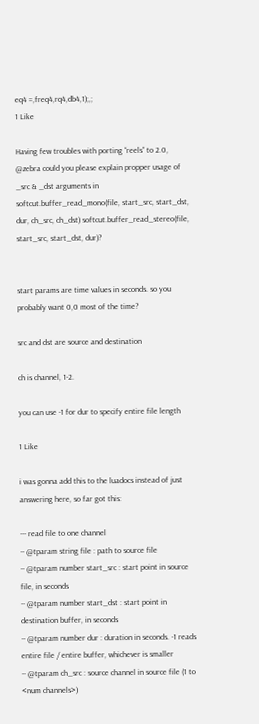eq4 =,freq4,rq4,db4,1);,;
1 Like

Having few troubles with porting “reels” to 2.0,
@zebra could you please explain propper usage of _src & _dst arguments in
softcut.buffer_read_mono(file, start_src, start_dst, dur, ch_src, ch_dst) softcut.buffer_read_stereo(file, start_src, start_dst, dur)?


start params are time values in seconds. so you probably want 0,0 most of the time?

src and dst are source and destination

ch is channel, 1-2.

you can use -1 for dur to specify entire file length

1 Like

i was gonna add this to the luadocs instead of just answering here, so far got this:

--- read file to one channel
-- @tparam string file : path to source file
-- @tparam number start_src : start point in source file, in seconds
-- @tparam number start_dst : start point in destination buffer, in seconds
-- @tparam number dur : duration in seconds. -1 reads entire file / entire buffer, whichever is smaller
-- @tparam ch_src : source channel in source file (1 to <num channels>)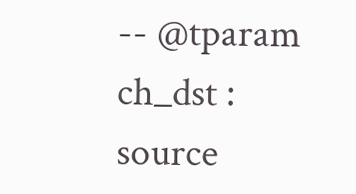-- @tparam ch_dst : source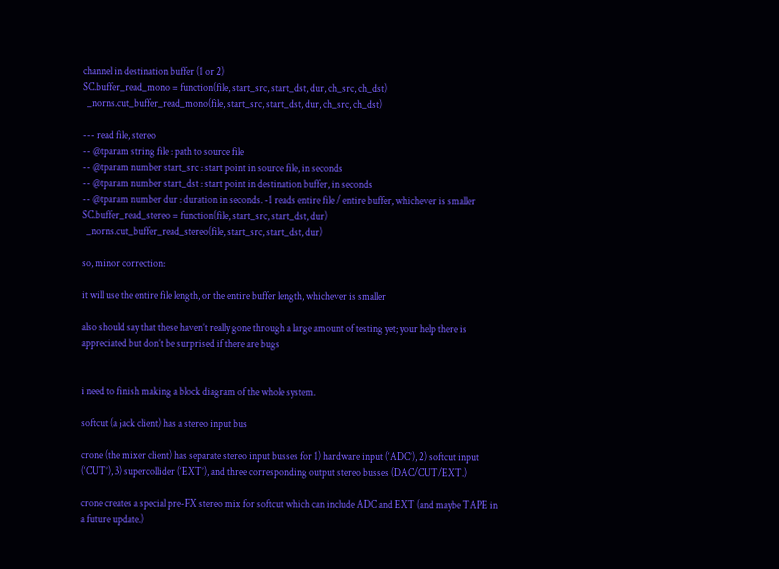channel in destination buffer (1 or 2)
SC.buffer_read_mono = function(file, start_src, start_dst, dur, ch_src, ch_dst)
  _norns.cut_buffer_read_mono(file, start_src, start_dst, dur, ch_src, ch_dst)

--- read file, stereo
-- @tparam string file : path to source file
-- @tparam number start_src : start point in source file, in seconds
-- @tparam number start_dst : start point in destination buffer, in seconds
-- @tparam number dur : duration in seconds. -1 reads entire file / entire buffer, whichever is smaller
SC.buffer_read_stereo = function(file, start_src, start_dst, dur)
  _norns.cut_buffer_read_stereo(file, start_src, start_dst, dur)

so, minor correction:

it will use the entire file length, or the entire buffer length, whichever is smaller

also should say that these haven’t really gone through a large amount of testing yet; your help there is appreciated but don’t be surprised if there are bugs


i need to finish making a block diagram of the whole system.

softcut (a jack client) has a stereo input bus

crone (the mixer client) has separate stereo input busses for 1) hardware input (‘ADC’), 2) softcut input (‘CUT’), 3) supercollider (‘EXT’), and three corresponding output stereo busses (DAC/CUT/EXT.)

crone creates a special pre-FX stereo mix for softcut which can include ADC and EXT (and maybe TAPE in a future update.)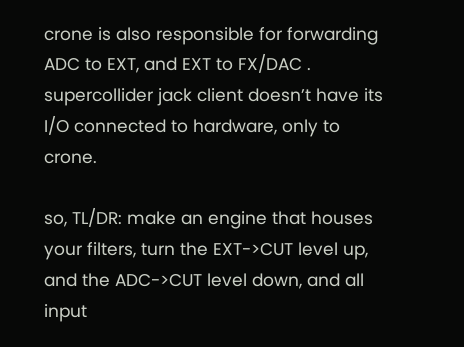crone is also responsible for forwarding ADC to EXT, and EXT to FX/DAC . supercollider jack client doesn’t have its I/O connected to hardware, only to crone.

so, TL/DR: make an engine that houses your filters, turn the EXT->CUT level up, and the ADC->CUT level down, and all input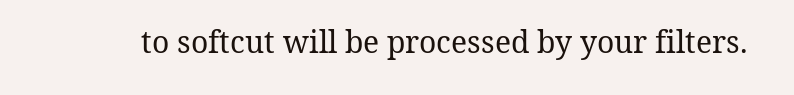to softcut will be processed by your filters.